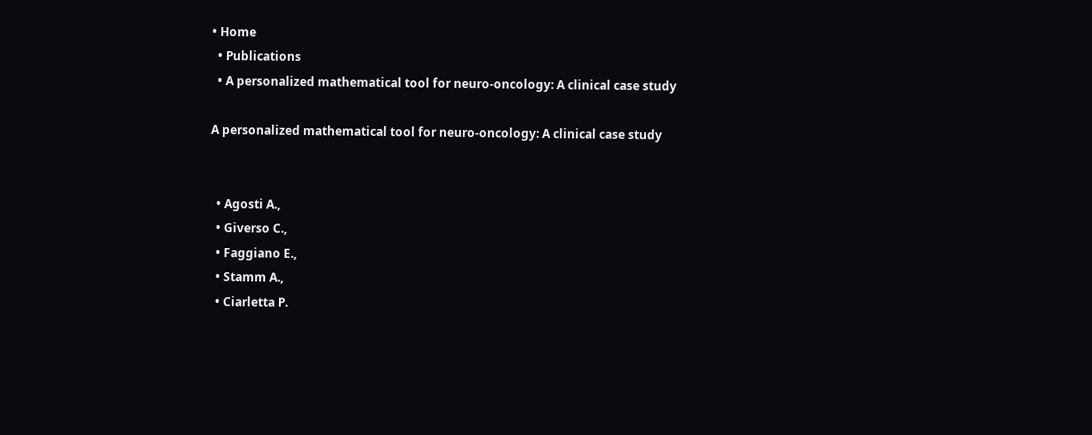• Home
  • Publications
  • A personalized mathematical tool for neuro-oncology: A clinical case study

A personalized mathematical tool for neuro-oncology: A clinical case study


  • Agosti A.,
  • Giverso C.,
  • Faggiano E.,
  • Stamm A.,
  • Ciarletta P.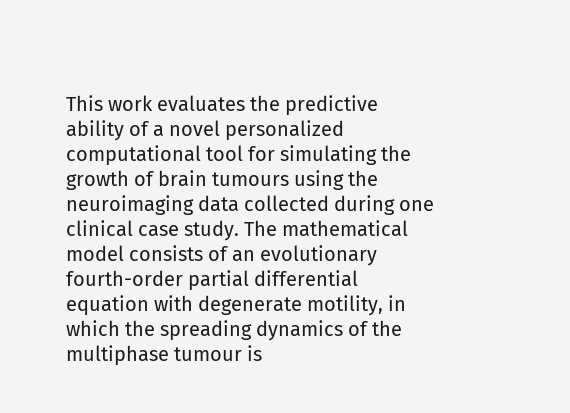This work evaluates the predictive ability of a novel personalized computational tool for simulating the growth of brain tumours using the neuroimaging data collected during one clinical case study. The mathematical model consists of an evolutionary fourth-order partial differential equation with degenerate motility, in which the spreading dynamics of the multiphase tumour is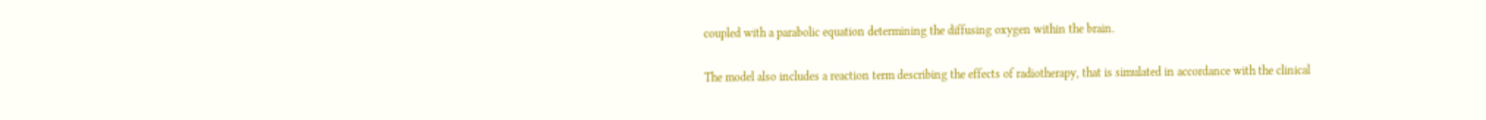coupled with a parabolic equation determining the diffusing oxygen within the brain.

The model also includes a reaction term describing the effects of radiotherapy, that is simulated in accordance with the clinical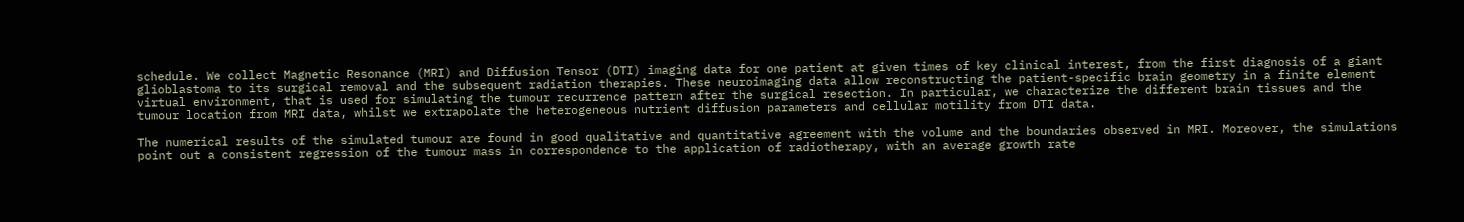schedule. We collect Magnetic Resonance (MRI) and Diffusion Tensor (DTI) imaging data for one patient at given times of key clinical interest, from the first diagnosis of a giant glioblastoma to its surgical removal and the subsequent radiation therapies. These neuroimaging data allow reconstructing the patient-specific brain geometry in a finite element virtual environment, that is used for simulating the tumour recurrence pattern after the surgical resection. In particular, we characterize the different brain tissues and the tumour location from MRI data, whilst we extrapolate the heterogeneous nutrient diffusion parameters and cellular motility from DTI data.

The numerical results of the simulated tumour are found in good qualitative and quantitative agreement with the volume and the boundaries observed in MRI. Moreover, the simulations point out a consistent regression of the tumour mass in correspondence to the application of radiotherapy, with an average growth rate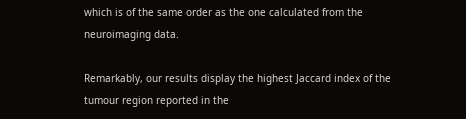which is of the same order as the one calculated from the neuroimaging data.

Remarkably, our results display the highest Jaccard index of the tumour region reported in the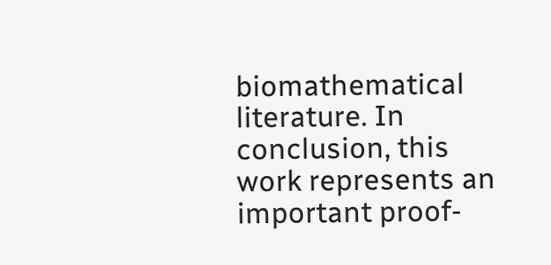biomathematical literature. In conclusion, this work represents an important proof-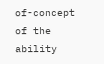of-concept of the ability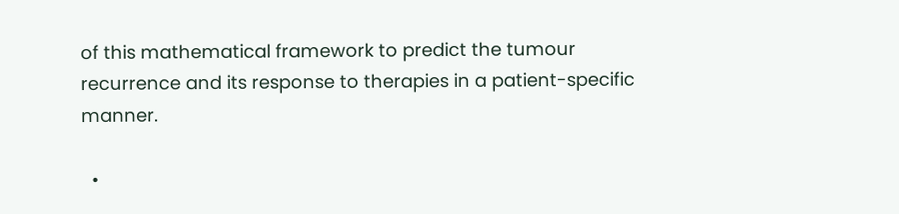of this mathematical framework to predict the tumour recurrence and its response to therapies in a patient-specific manner.

  •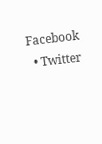Facebook
  • Twitter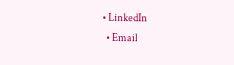• LinkedIn
  • Email